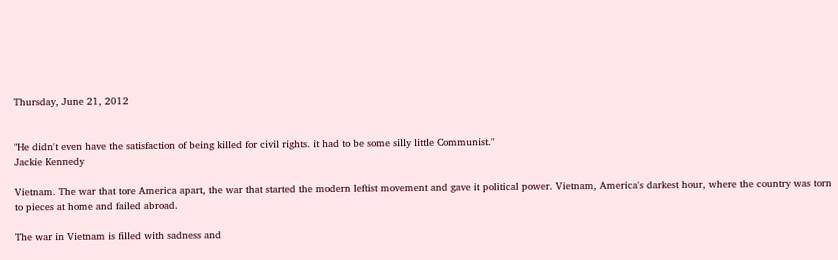Thursday, June 21, 2012


"He didn't even have the satisfaction of being killed for civil rights. it had to be some silly little Communist."
Jackie Kennedy

Vietnam. The war that tore America apart, the war that started the modern leftist movement and gave it political power. Vietnam, America's darkest hour, where the country was torn to pieces at home and failed abroad.

The war in Vietnam is filled with sadness and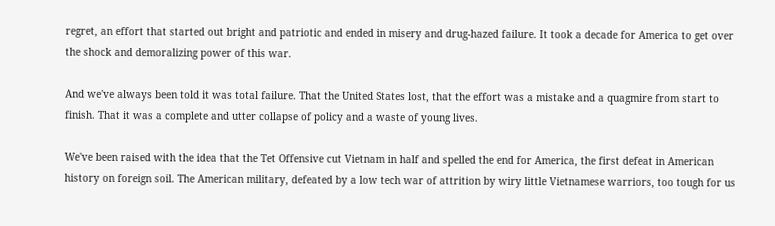regret, an effort that started out bright and patriotic and ended in misery and drug-hazed failure. It took a decade for America to get over the shock and demoralizing power of this war.

And we've always been told it was total failure. That the United States lost, that the effort was a mistake and a quagmire from start to finish. That it was a complete and utter collapse of policy and a waste of young lives.

We've been raised with the idea that the Tet Offensive cut Vietnam in half and spelled the end for America, the first defeat in American history on foreign soil. The American military, defeated by a low tech war of attrition by wiry little Vietnamese warriors, too tough for us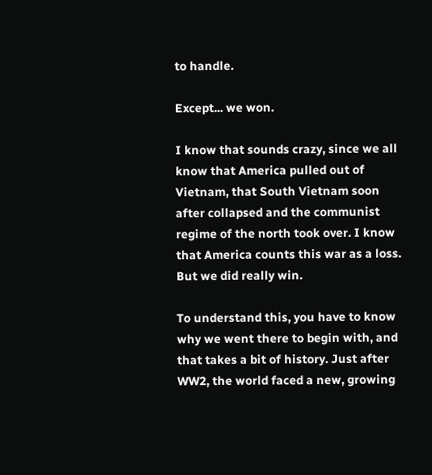to handle.

Except... we won.

I know that sounds crazy, since we all know that America pulled out of Vietnam, that South Vietnam soon after collapsed and the communist regime of the north took over. I know that America counts this war as a loss. But we did really win.

To understand this, you have to know why we went there to begin with, and that takes a bit of history. Just after WW2, the world faced a new, growing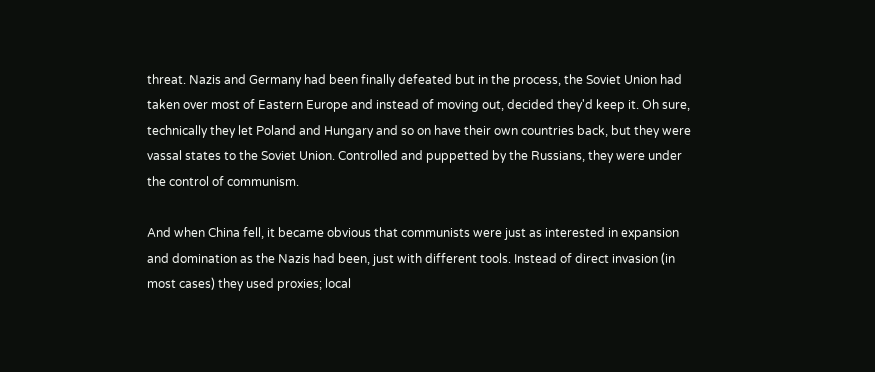threat. Nazis and Germany had been finally defeated but in the process, the Soviet Union had taken over most of Eastern Europe and instead of moving out, decided they'd keep it. Oh sure, technically they let Poland and Hungary and so on have their own countries back, but they were vassal states to the Soviet Union. Controlled and puppetted by the Russians, they were under the control of communism.

And when China fell, it became obvious that communists were just as interested in expansion and domination as the Nazis had been, just with different tools. Instead of direct invasion (in most cases) they used proxies; local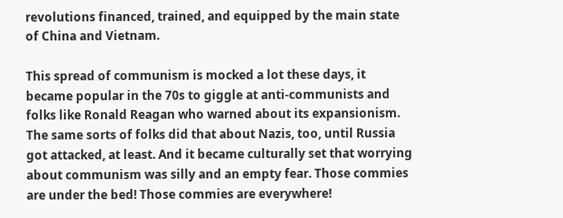revolutions financed, trained, and equipped by the main state of China and Vietnam.

This spread of communism is mocked a lot these days, it became popular in the 70s to giggle at anti-communists and folks like Ronald Reagan who warned about its expansionism. The same sorts of folks did that about Nazis, too, until Russia got attacked, at least. And it became culturally set that worrying about communism was silly and an empty fear. Those commies are under the bed! Those commies are everywhere!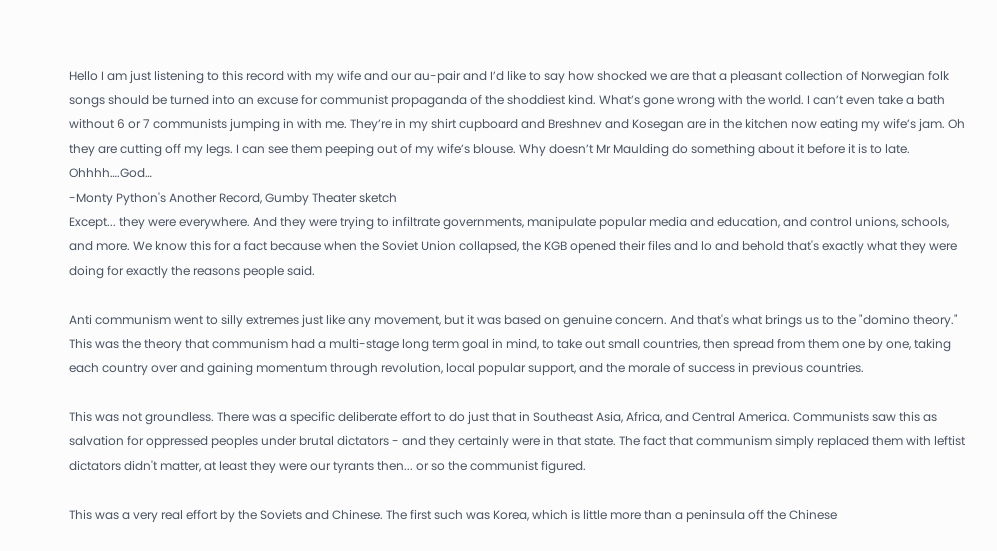Hello I am just listening to this record with my wife and our au-pair and I’d like to say how shocked we are that a pleasant collection of Norwegian folk songs should be turned into an excuse for communist propaganda of the shoddiest kind. What’s gone wrong with the world. I can’t even take a bath without 6 or 7 communists jumping in with me. They’re in my shirt cupboard and Breshnev and Kosegan are in the kitchen now eating my wife’s jam. Oh they are cutting off my legs. I can see them peeping out of my wife’s blouse. Why doesn’t Mr Maulding do something about it before it is to late. Ohhhh….God…
-Monty Python's Another Record, Gumby Theater sketch
Except... they were everywhere. And they were trying to infiltrate governments, manipulate popular media and education, and control unions, schools, and more. We know this for a fact because when the Soviet Union collapsed, the KGB opened their files and lo and behold that's exactly what they were doing for exactly the reasons people said.

Anti communism went to silly extremes just like any movement, but it was based on genuine concern. And that's what brings us to the "domino theory." This was the theory that communism had a multi-stage long term goal in mind, to take out small countries, then spread from them one by one, taking each country over and gaining momentum through revolution, local popular support, and the morale of success in previous countries.

This was not groundless. There was a specific deliberate effort to do just that in Southeast Asia, Africa, and Central America. Communists saw this as salvation for oppressed peoples under brutal dictators - and they certainly were in that state. The fact that communism simply replaced them with leftist dictators didn't matter, at least they were our tyrants then... or so the communist figured.

This was a very real effort by the Soviets and Chinese. The first such was Korea, which is little more than a peninsula off the Chinese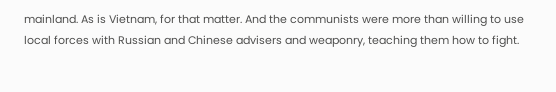mainland. As is Vietnam, for that matter. And the communists were more than willing to use local forces with Russian and Chinese advisers and weaponry, teaching them how to fight.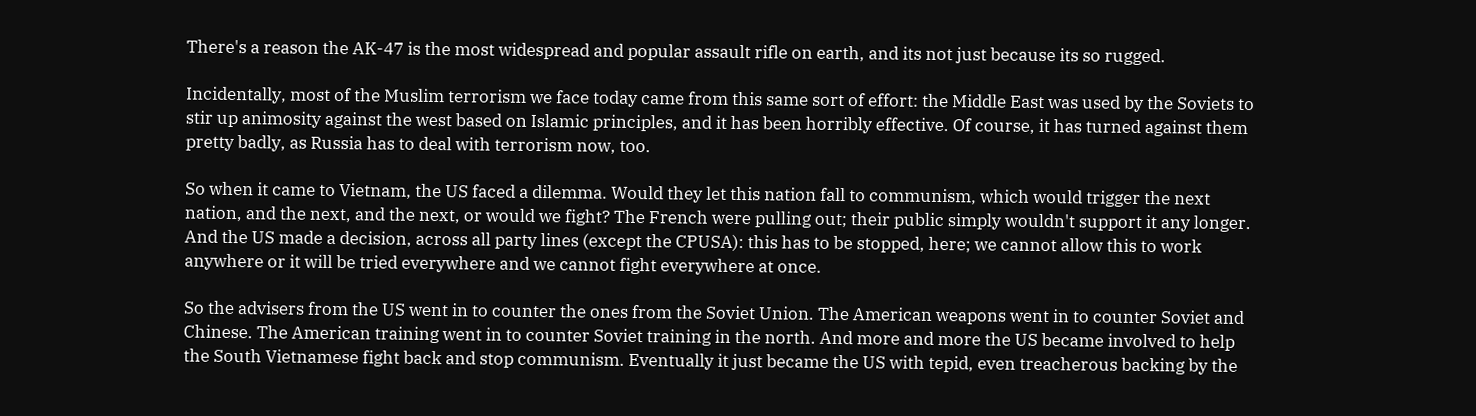There's a reason the AK-47 is the most widespread and popular assault rifle on earth, and its not just because its so rugged.

Incidentally, most of the Muslim terrorism we face today came from this same sort of effort: the Middle East was used by the Soviets to stir up animosity against the west based on Islamic principles, and it has been horribly effective. Of course, it has turned against them pretty badly, as Russia has to deal with terrorism now, too.

So when it came to Vietnam, the US faced a dilemma. Would they let this nation fall to communism, which would trigger the next nation, and the next, and the next, or would we fight? The French were pulling out; their public simply wouldn't support it any longer. And the US made a decision, across all party lines (except the CPUSA): this has to be stopped, here; we cannot allow this to work anywhere or it will be tried everywhere and we cannot fight everywhere at once.

So the advisers from the US went in to counter the ones from the Soviet Union. The American weapons went in to counter Soviet and Chinese. The American training went in to counter Soviet training in the north. And more and more the US became involved to help the South Vietnamese fight back and stop communism. Eventually it just became the US with tepid, even treacherous backing by the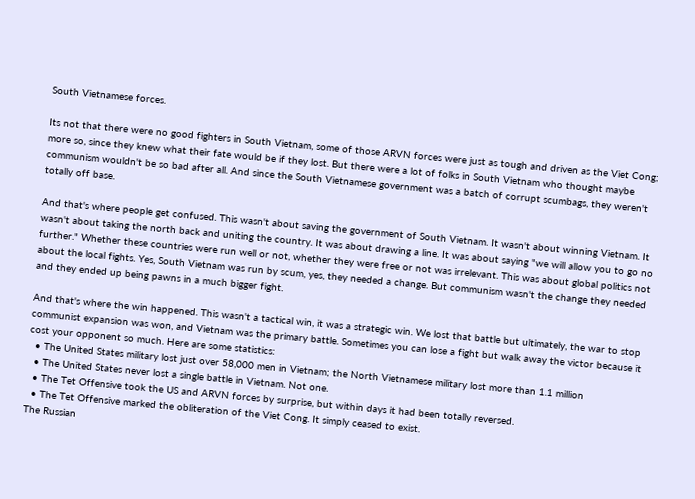South Vietnamese forces.

Its not that there were no good fighters in South Vietnam, some of those ARVN forces were just as tough and driven as the Viet Cong; more so, since they knew what their fate would be if they lost. But there were a lot of folks in South Vietnam who thought maybe communism wouldn't be so bad after all. And since the South Vietnamese government was a batch of corrupt scumbags, they weren't totally off base.

And that's where people get confused. This wasn't about saving the government of South Vietnam. It wasn't about winning Vietnam. It wasn't about taking the north back and uniting the country. It was about drawing a line. It was about saying "we will allow you to go no further." Whether these countries were run well or not, whether they were free or not was irrelevant. This was about global politics not about the local fights. Yes, South Vietnam was run by scum, yes, they needed a change. But communism wasn't the change they needed and they ended up being pawns in a much bigger fight.

And that's where the win happened. This wasn't a tactical win, it was a strategic win. We lost that battle but ultimately, the war to stop communist expansion was won, and Vietnam was the primary battle. Sometimes you can lose a fight but walk away the victor because it cost your opponent so much. Here are some statistics:
  • The United States military lost just over 58,000 men in Vietnam; the North Vietnamese military lost more than 1.1 million
  • The United States never lost a single battle in Vietnam. Not one.
  • The Tet Offensive took the US and ARVN forces by surprise, but within days it had been totally reversed.
  • The Tet Offensive marked the obliteration of the Viet Cong. It simply ceased to exist.
The Russian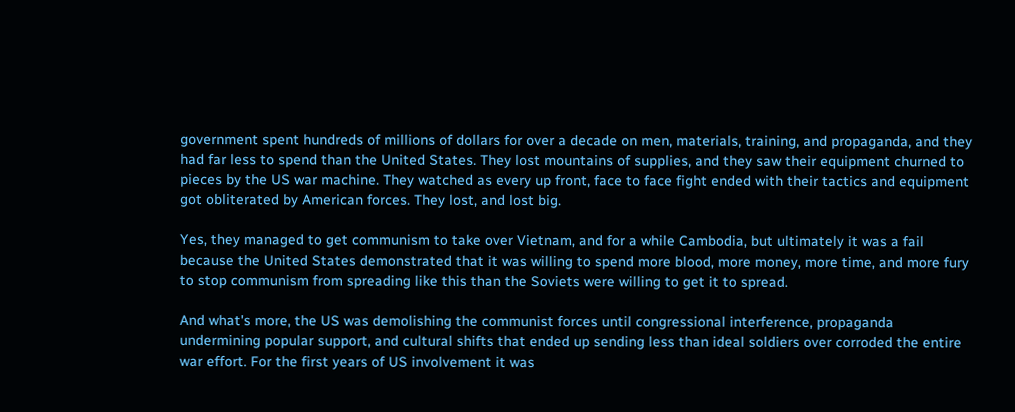government spent hundreds of millions of dollars for over a decade on men, materials, training, and propaganda, and they had far less to spend than the United States. They lost mountains of supplies, and they saw their equipment churned to pieces by the US war machine. They watched as every up front, face to face fight ended with their tactics and equipment got obliterated by American forces. They lost, and lost big.

Yes, they managed to get communism to take over Vietnam, and for a while Cambodia, but ultimately it was a fail because the United States demonstrated that it was willing to spend more blood, more money, more time, and more fury to stop communism from spreading like this than the Soviets were willing to get it to spread.

And what's more, the US was demolishing the communist forces until congressional interference, propaganda undermining popular support, and cultural shifts that ended up sending less than ideal soldiers over corroded the entire war effort. For the first years of US involvement it was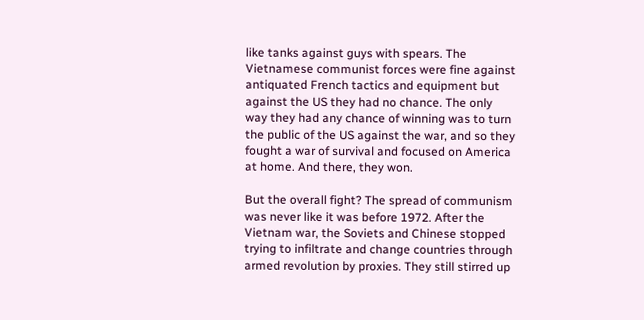like tanks against guys with spears. The Vietnamese communist forces were fine against antiquated French tactics and equipment but against the US they had no chance. The only way they had any chance of winning was to turn the public of the US against the war, and so they fought a war of survival and focused on America at home. And there, they won.

But the overall fight? The spread of communism was never like it was before 1972. After the Vietnam war, the Soviets and Chinese stopped trying to infiltrate and change countries through armed revolution by proxies. They still stirred up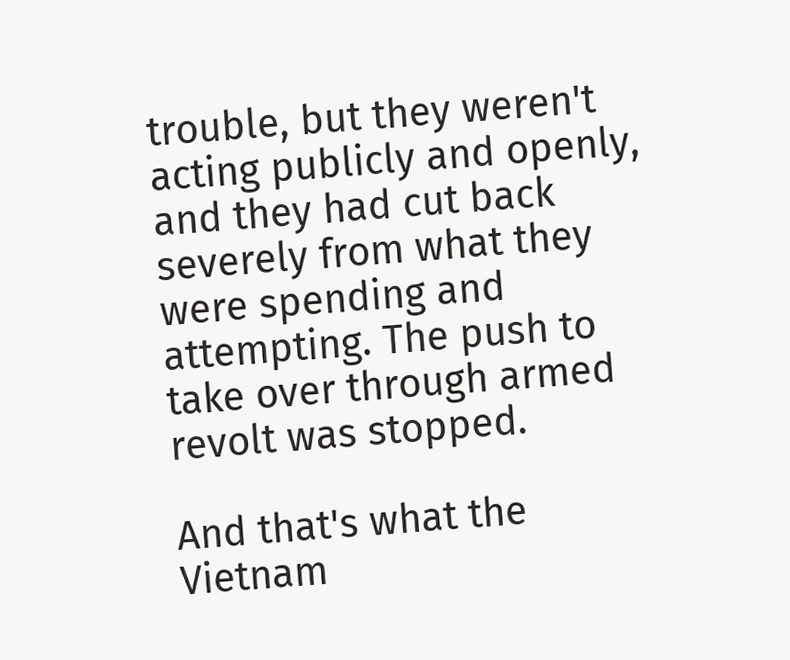trouble, but they weren't acting publicly and openly, and they had cut back severely from what they were spending and attempting. The push to take over through armed revolt was stopped.

And that's what the Vietnam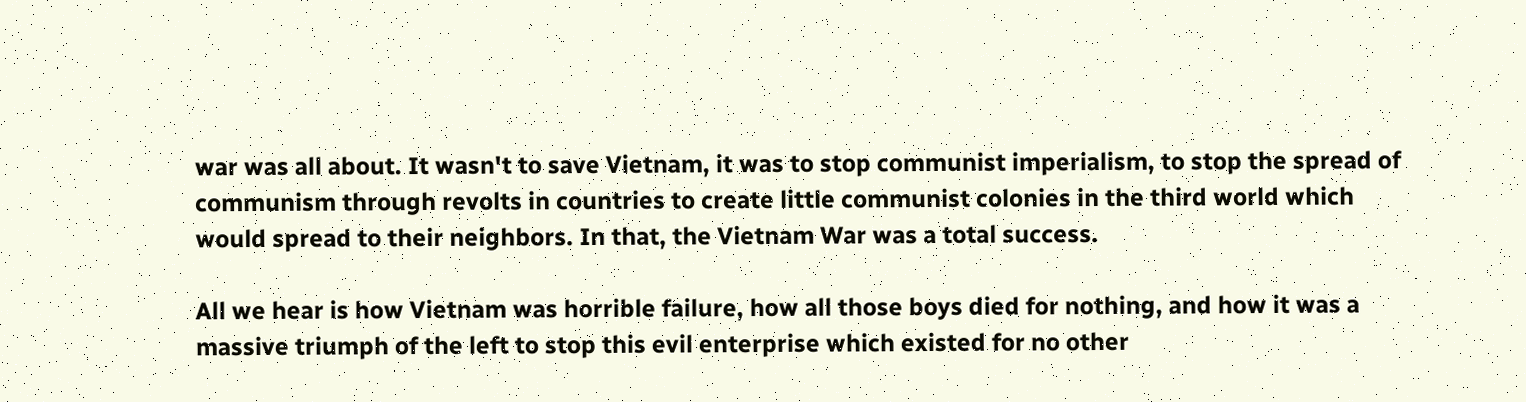war was all about. It wasn't to save Vietnam, it was to stop communist imperialism, to stop the spread of communism through revolts in countries to create little communist colonies in the third world which would spread to their neighbors. In that, the Vietnam War was a total success.

All we hear is how Vietnam was horrible failure, how all those boys died for nothing, and how it was a massive triumph of the left to stop this evil enterprise which existed for no other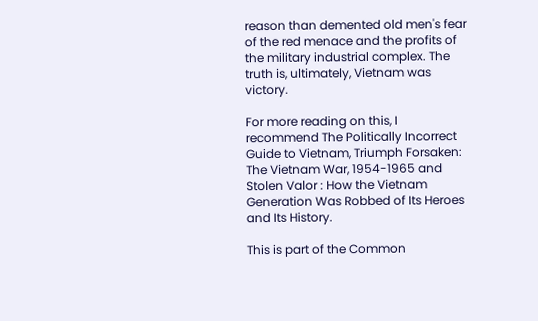reason than demented old men's fear of the red menace and the profits of the military industrial complex. The truth is, ultimately, Vietnam was victory.

For more reading on this, I recommend The Politically Incorrect Guide to Vietnam, Triumph Forsaken: The Vietnam War, 1954-1965 and Stolen Valor : How the Vietnam Generation Was Robbed of Its Heroes and Its History.

This is part of the Common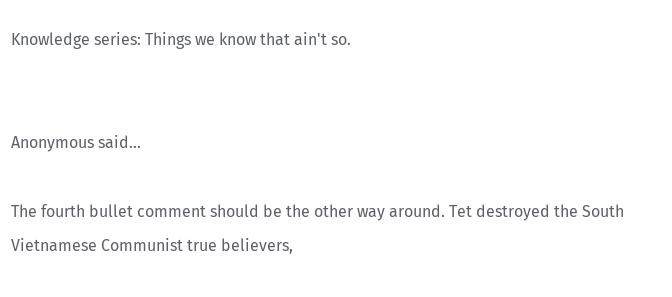Knowledge series: Things we know that ain't so.


Anonymous said...

The fourth bullet comment should be the other way around. Tet destroyed the South Vietnamese Communist true believers,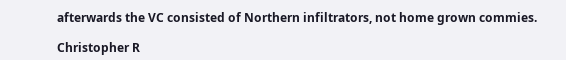afterwards the VC consisted of Northern infiltrators, not home grown commies.

Christopher R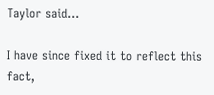Taylor said...

I have since fixed it to reflect this fact,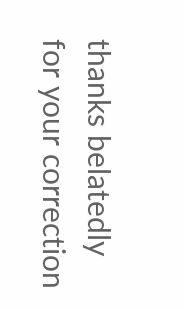thanks belatedly for your correction